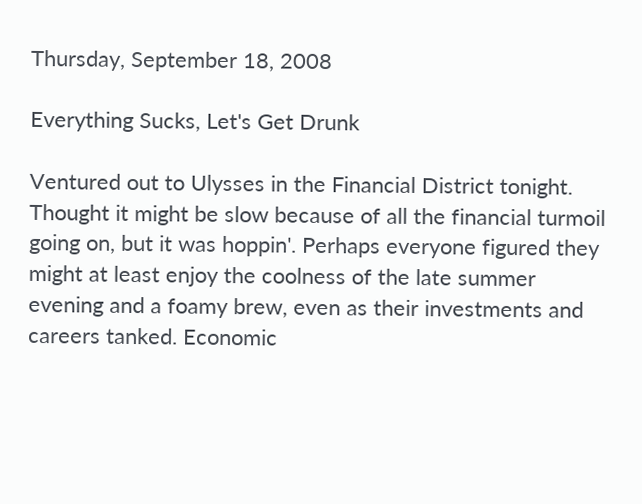Thursday, September 18, 2008

Everything Sucks, Let's Get Drunk

Ventured out to Ulysses in the Financial District tonight. Thought it might be slow because of all the financial turmoil going on, but it was hoppin'. Perhaps everyone figured they might at least enjoy the coolness of the late summer evening and a foamy brew, even as their investments and careers tanked. Economic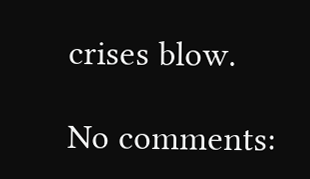crises blow.

No comments: